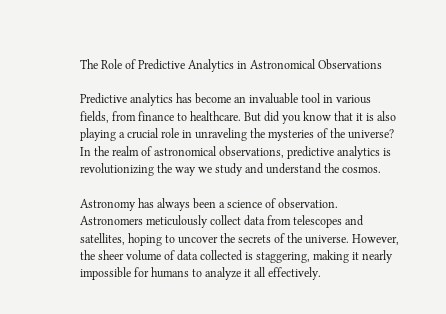The Role of Predictive Analytics in Astronomical Observations

Predictive analytics has become an invaluable tool in various fields, from finance to healthcare. But did you know that it is also playing a crucial role in unraveling the mysteries of the universe? In the realm of astronomical observations, predictive analytics is revolutionizing the way we study and understand the cosmos.

Astronomy has always been a science of observation. Astronomers meticulously collect data from telescopes and satellites, hoping to uncover the secrets of the universe. However, the sheer volume of data collected is staggering, making it nearly impossible for humans to analyze it all effectively.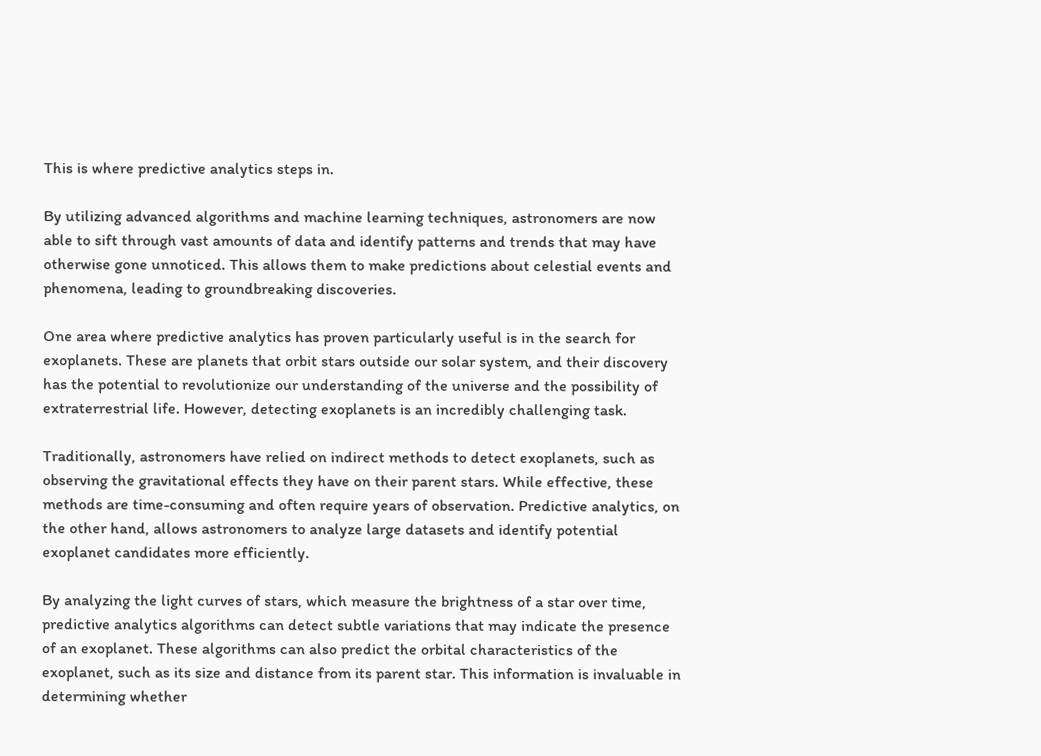This is where predictive analytics steps in.

By utilizing advanced algorithms and machine learning techniques, astronomers are now able to sift through vast amounts of data and identify patterns and trends that may have otherwise gone unnoticed. This allows them to make predictions about celestial events and phenomena, leading to groundbreaking discoveries.

One area where predictive analytics has proven particularly useful is in the search for exoplanets. These are planets that orbit stars outside our solar system, and their discovery has the potential to revolutionize our understanding of the universe and the possibility of extraterrestrial life. However, detecting exoplanets is an incredibly challenging task.

Traditionally, astronomers have relied on indirect methods to detect exoplanets, such as observing the gravitational effects they have on their parent stars. While effective, these methods are time-consuming and often require years of observation. Predictive analytics, on the other hand, allows astronomers to analyze large datasets and identify potential exoplanet candidates more efficiently.

By analyzing the light curves of stars, which measure the brightness of a star over time, predictive analytics algorithms can detect subtle variations that may indicate the presence of an exoplanet. These algorithms can also predict the orbital characteristics of the exoplanet, such as its size and distance from its parent star. This information is invaluable in determining whether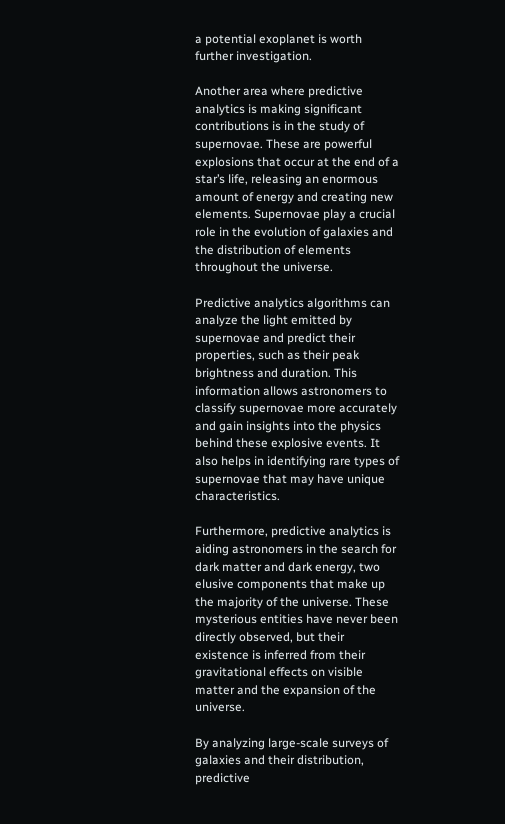a potential exoplanet is worth further investigation.

Another area where predictive analytics is making significant contributions is in the study of supernovae. These are powerful explosions that occur at the end of a star’s life, releasing an enormous amount of energy and creating new elements. Supernovae play a crucial role in the evolution of galaxies and the distribution of elements throughout the universe.

Predictive analytics algorithms can analyze the light emitted by supernovae and predict their properties, such as their peak brightness and duration. This information allows astronomers to classify supernovae more accurately and gain insights into the physics behind these explosive events. It also helps in identifying rare types of supernovae that may have unique characteristics.

Furthermore, predictive analytics is aiding astronomers in the search for dark matter and dark energy, two elusive components that make up the majority of the universe. These mysterious entities have never been directly observed, but their existence is inferred from their gravitational effects on visible matter and the expansion of the universe.

By analyzing large-scale surveys of galaxies and their distribution, predictive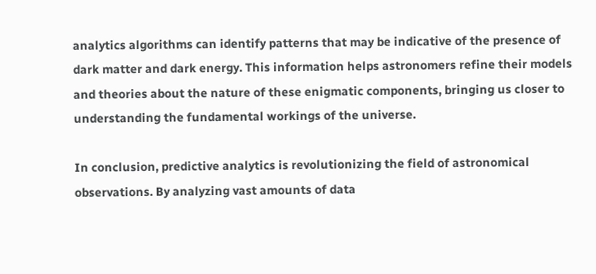analytics algorithms can identify patterns that may be indicative of the presence of dark matter and dark energy. This information helps astronomers refine their models and theories about the nature of these enigmatic components, bringing us closer to understanding the fundamental workings of the universe.

In conclusion, predictive analytics is revolutionizing the field of astronomical observations. By analyzing vast amounts of data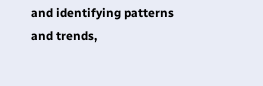and identifying patterns and trends,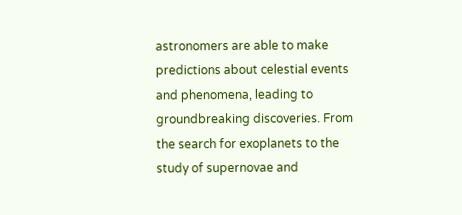astronomers are able to make predictions about celestial events and phenomena, leading to groundbreaking discoveries. From the search for exoplanets to the study of supernovae and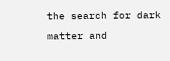the search for dark matter and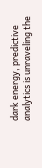dark energy, predictive analytics is unraveling the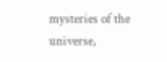mysteries of the universe,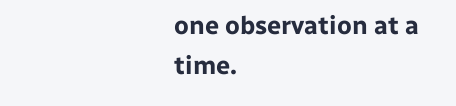one observation at a time.